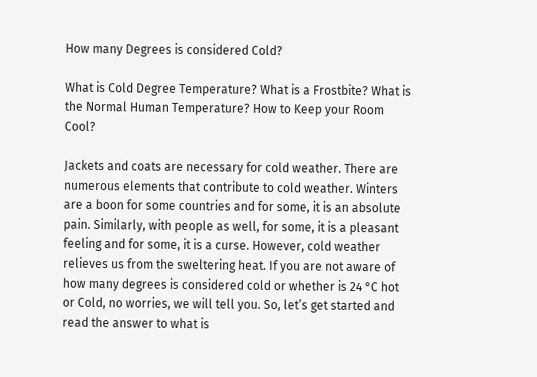How many Degrees is considered Cold?

What is Cold Degree Temperature? What is a Frostbite? What is the Normal Human Temperature? How to Keep your Room Cool?

Jackets and coats are necessary for cold weather. There are numerous elements that contribute to cold weather. Winters are a boon for some countries and for some, it is an absolute pain. Similarly, with people as well, for some, it is a pleasant feeling and for some, it is a curse. However, cold weather relieves us from the sweltering heat. If you are not aware of how many degrees is considered cold or whether is 24 °C hot or Cold, no worries, we will tell you. So, let’s get started and read the answer to what is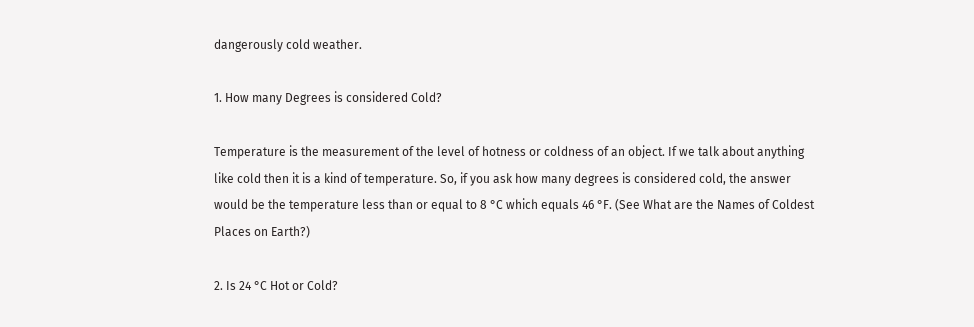dangerously cold weather.

1. How many Degrees is considered Cold?

Temperature is the measurement of the level of hotness or coldness of an object. If we talk about anything like cold then it is a kind of temperature. So, if you ask how many degrees is considered cold, the answer would be the temperature less than or equal to 8 °C which equals 46 °F. (See What are the Names of Coldest Places on Earth?)

2. Is 24 °C Hot or Cold?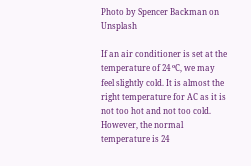Photo by Spencer Backman on Unsplash

If an air conditioner is set at the temperature of 24 ºC, we may feel slightly cold. It is almost the right temperature for AC as it is not too hot and not too cold. However, the normal temperature is 24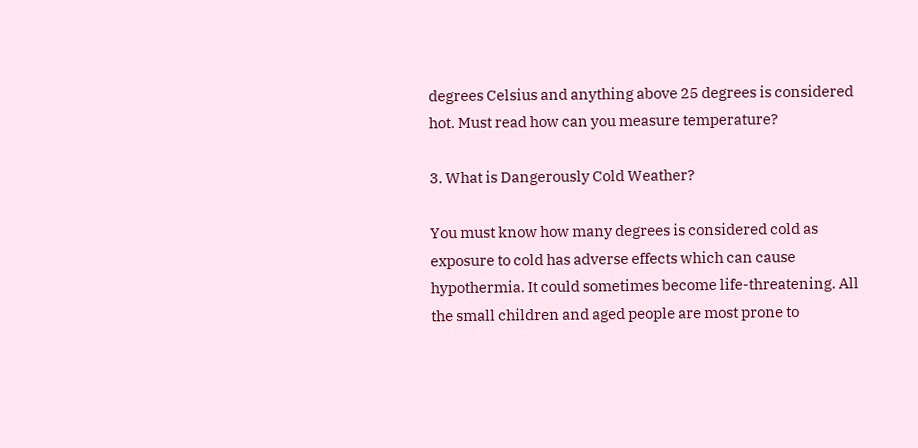degrees Celsius and anything above 25 degrees is considered hot. Must read how can you measure temperature?

3. What is Dangerously Cold Weather?

You must know how many degrees is considered cold as exposure to cold has adverse effects which can cause hypothermia. It could sometimes become life-threatening. All the small children and aged people are most prone to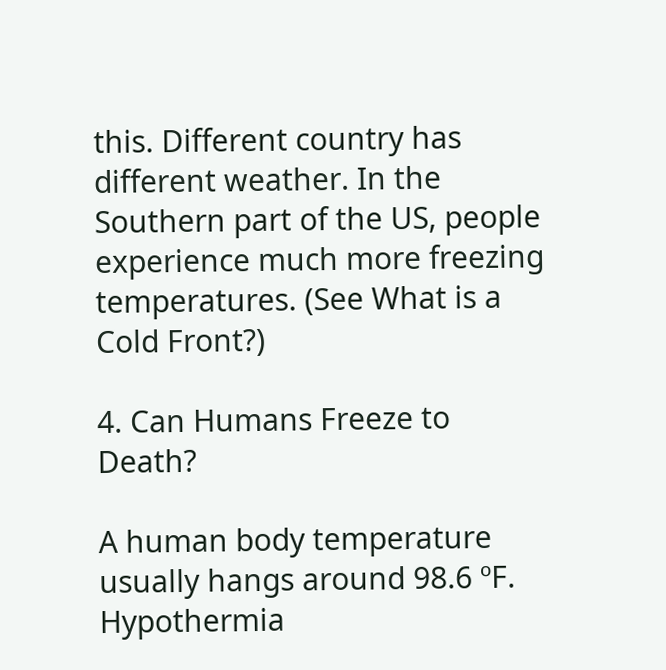this. Different country has different weather. In the Southern part of the US, people experience much more freezing temperatures. (See What is a Cold Front?)

4. Can Humans Freeze to Death?

A human body temperature usually hangs around 98.6 ºF. Hypothermia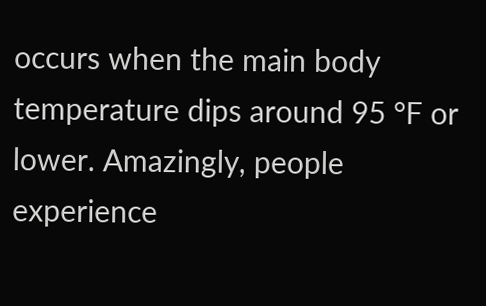occurs when the main body temperature dips around 95 °F or lower. Amazingly, people experience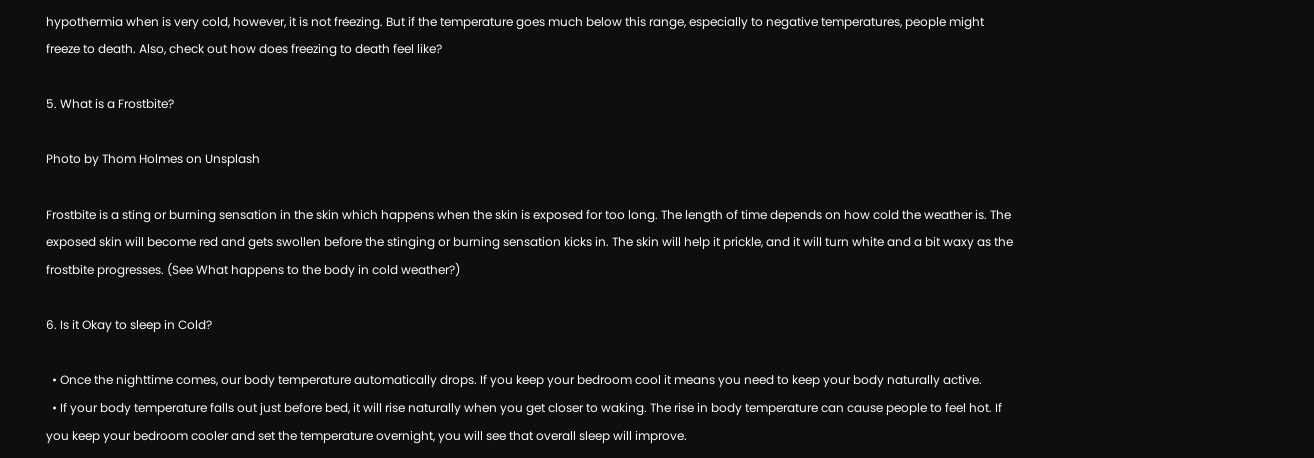hypothermia when is very cold, however, it is not freezing. But if the temperature goes much below this range, especially to negative temperatures, people might freeze to death. Also, check out how does freezing to death feel like?

5. What is a Frostbite?

Photo by Thom Holmes on Unsplash

Frostbite is a sting or burning sensation in the skin which happens when the skin is exposed for too long. The length of time depends on how cold the weather is. The exposed skin will become red and gets swollen before the stinging or burning sensation kicks in. The skin will help it prickle, and it will turn white and a bit waxy as the frostbite progresses. (See What happens to the body in cold weather?)

6. Is it Okay to sleep in Cold?

  • Once the nighttime comes, our body temperature automatically drops. If you keep your bedroom cool it means you need to keep your body naturally active.
  • If your body temperature falls out just before bed, it will rise naturally when you get closer to waking. The rise in body temperature can cause people to feel hot. If you keep your bedroom cooler and set the temperature overnight, you will see that overall sleep will improve.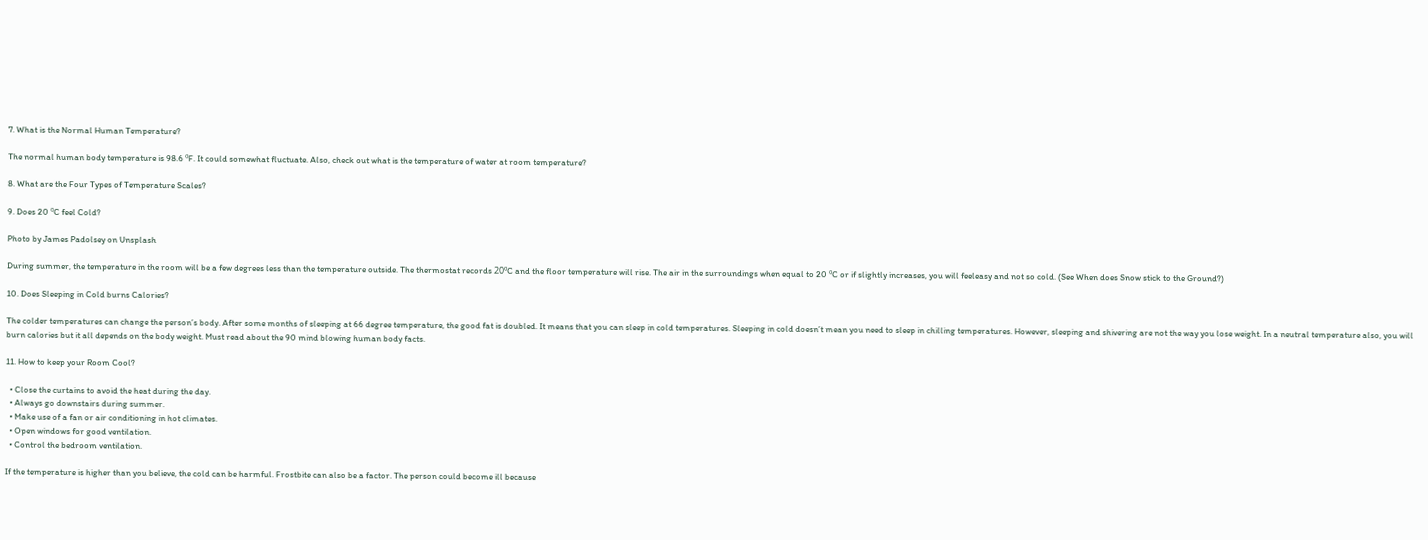7. What is the Normal Human Temperature?

The normal human body temperature is 98.6 ºF. It could somewhat fluctuate. Also, check out what is the temperature of water at room temperature?

8. What are the Four Types of Temperature Scales?

9. Does 20 ºC feel Cold?

Photo by James Padolsey on Unsplash

During summer, the temperature in the room will be a few degrees less than the temperature outside. The thermostat records 20ºC and the floor temperature will rise. The air in the surroundings when equal to 20 ºC or if slightly increases, you will feeleasy and not so cold. (See When does Snow stick to the Ground?)

10. Does Sleeping in Cold burns Calories?

The colder temperatures can change the person’s body. After some months of sleeping at 66 degree temperature, the good fat is doubled. It means that you can sleep in cold temperatures. Sleeping in cold doesn’t mean you need to sleep in chilling temperatures. However, sleeping and shivering are not the way you lose weight. In a neutral temperature also, you will burn calories but it all depends on the body weight. Must read about the 90 mind blowing human body facts.

11. How to keep your Room Cool?

  • Close the curtains to avoid the heat during the day.
  • Always go downstairs during summer.
  • Make use of a fan or air conditioning in hot climates.
  • Open windows for good ventilation.
  • Control the bedroom ventilation.

If the temperature is higher than you believe, the cold can be harmful. Frostbite can also be a factor. The person could become ill because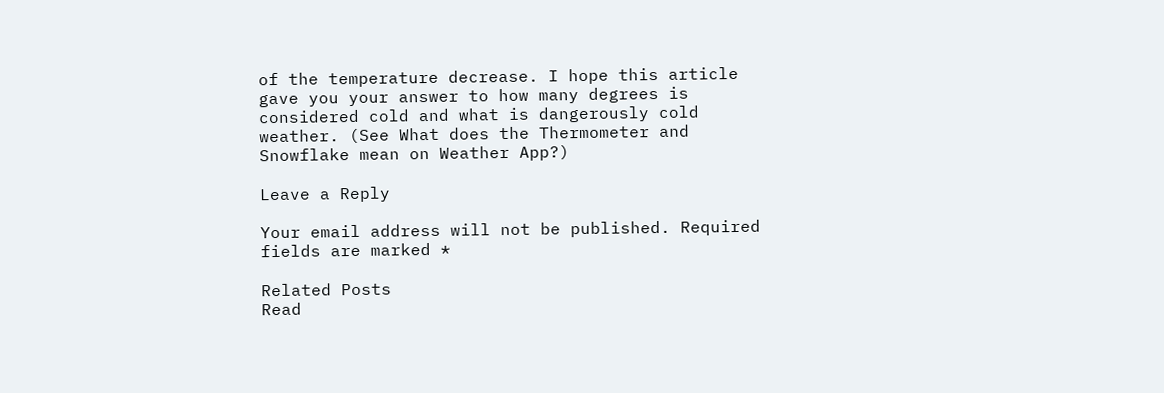of the temperature decrease. I hope this article gave you your answer to how many degrees is considered cold and what is dangerously cold weather. (See What does the Thermometer and Snowflake mean on Weather App?)

Leave a Reply

Your email address will not be published. Required fields are marked *

Related Posts
Read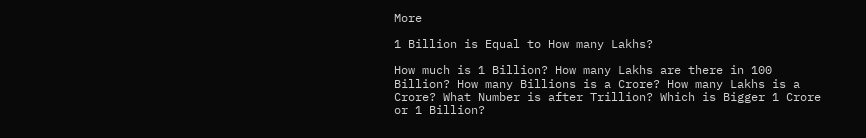More

1 Billion is Equal to How many Lakhs?

How much is 1 Billion? How many Lakhs are there in 100 Billion? How many Billions is a Crore? How many Lakhs is a Crore? What Number is after Trillion? Which is Bigger 1 Crore or 1 Billion?